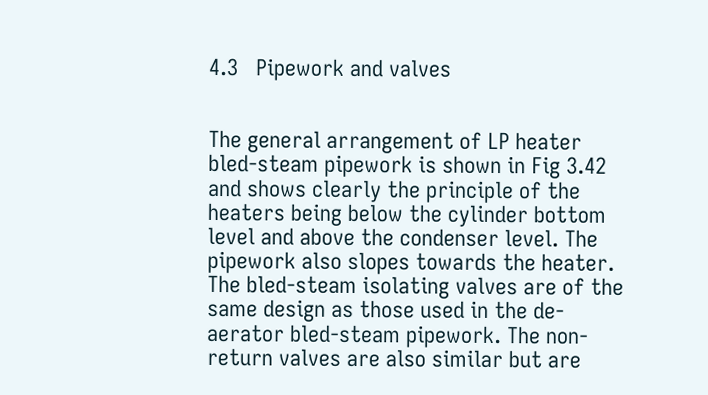4.3   Pipework and valves


The general arrangement of LP heater bled-steam pipework is shown in Fig 3.42 and shows clearly the principle of the heaters being below the cylinder bottom level and above the condenser level. The pipework also slopes towards the heater. The bled-steam isolating valves are of the same design as those used in the de-aerator bled-steam pipework. The non-return valves are also similar but are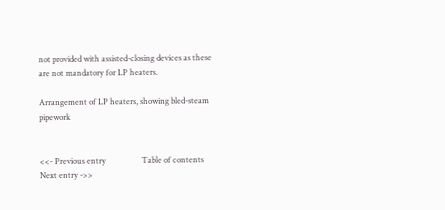not provided with assisted-closing devices as these are not mandatory for LP heaters.

Arrangement of LP heaters, showing bled-steam pipework


<<- Previous entry                  Table of contents             Next entry ->>